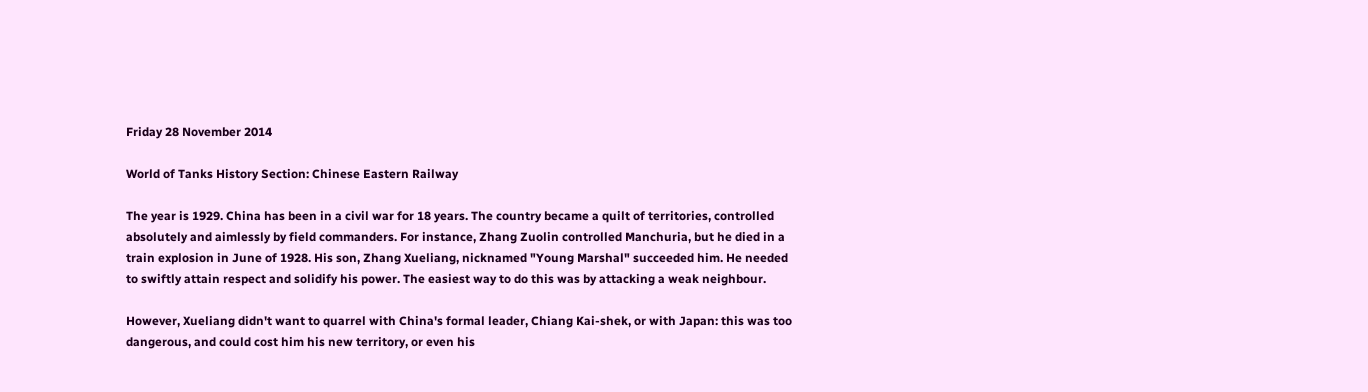Friday 28 November 2014

World of Tanks History Section: Chinese Eastern Railway

The year is 1929. China has been in a civil war for 18 years. The country became a quilt of territories, controlled absolutely and aimlessly by field commanders. For instance, Zhang Zuolin controlled Manchuria, but he died in a train explosion in June of 1928. His son, Zhang Xueliang, nicknamed "Young Marshal" succeeded him. He needed to swiftly attain respect and solidify his power. The easiest way to do this was by attacking a weak neighbour.

However, Xueliang didn't want to quarrel with China's formal leader, Chiang Kai-shek, or with Japan: this was too dangerous, and could cost him his new territory, or even his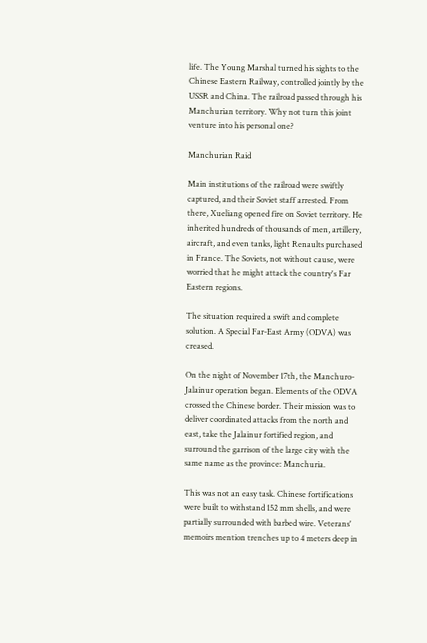life. The Young Marshal turned his sights to the Chinese Eastern Railway, controlled jointly by the USSR and China. The railroad passed through his Manchurian territory. Why not turn this joint venture into his personal one?

Manchurian Raid

Main institutions of the railroad were swiftly captured, and their Soviet staff arrested. From there, Xueliang opened fire on Soviet territory. He inherited hundreds of thousands of men, artillery, aircraft, and even tanks, light Renaults purchased in France. The Soviets, not without cause, were worried that he might attack the country's Far Eastern regions.

The situation required a swift and complete solution. A Special Far-East Army (ODVA) was creased.

On the night of November 17th, the Manchuro-Jalainur operation began. Elements of the ODVA crossed the Chinese border. Their mission was to deliver coordinated attacks from the north and east, take the Jalainur fortified region, and surround the garrison of the large city with the same name as the province: Manchuria.

This was not an easy task. Chinese fortifications were built to withstand 152 mm shells, and were partially surrounded with barbed wire. Veterans' memoirs mention trenches up to 4 meters deep in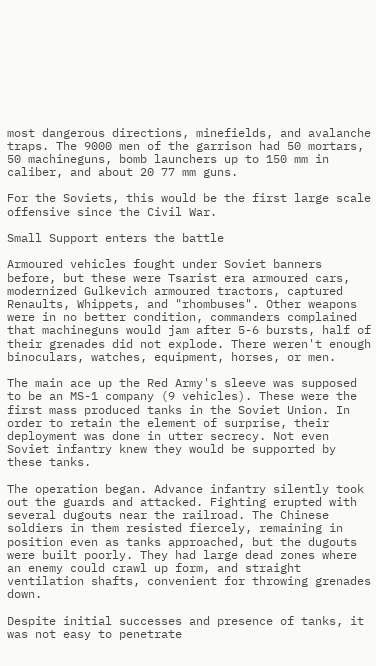most dangerous directions, minefields, and avalanche traps. The 9000 men of the garrison had 50 mortars, 50 machineguns, bomb launchers up to 150 mm in caliber, and about 20 77 mm guns.

For the Soviets, this would be the first large scale offensive since the Civil War.

Small Support enters the battle

Armoured vehicles fought under Soviet banners before, but these were Tsarist era armoured cars, modernized Gulkevich armoured tractors, captured Renaults, Whippets, and "rhombuses". Other weapons were in no better condition, commanders complained that machineguns would jam after 5-6 bursts, half of their grenades did not explode. There weren't enough binoculars, watches, equipment, horses, or men.

The main ace up the Red Army's sleeve was supposed to be an MS-1 company (9 vehicles). These were the first mass produced tanks in the Soviet Union. In order to retain the element of surprise, their deployment was done in utter secrecy. Not even Soviet infantry knew they would be supported by these tanks.

The operation began. Advance infantry silently took out the guards and attacked. Fighting erupted with several dugouts near the railroad. The Chinese soldiers in them resisted fiercely, remaining in position even as tanks approached, but the dugouts were built poorly. They had large dead zones where an enemy could crawl up form, and straight ventilation shafts, convenient for throwing grenades down.

Despite initial successes and presence of tanks, it was not easy to penetrate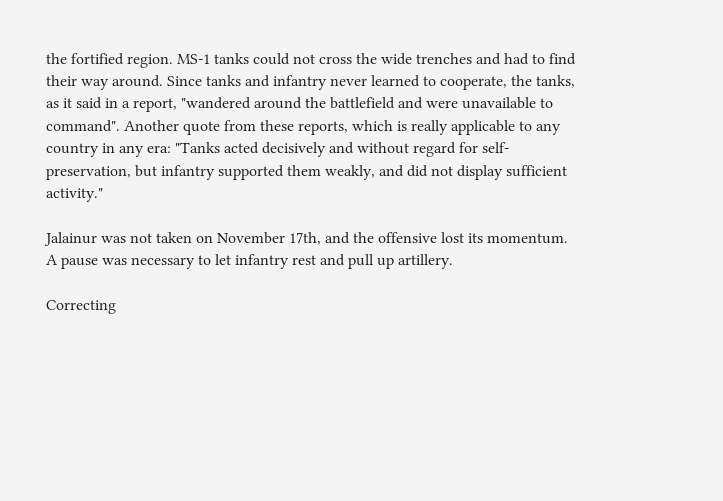the fortified region. MS-1 tanks could not cross the wide trenches and had to find their way around. Since tanks and infantry never learned to cooperate, the tanks, as it said in a report, "wandered around the battlefield and were unavailable to command". Another quote from these reports, which is really applicable to any country in any era: "Tanks acted decisively and without regard for self-preservation, but infantry supported them weakly, and did not display sufficient activity."

Jalainur was not taken on November 17th, and the offensive lost its momentum. A pause was necessary to let infantry rest and pull up artillery.

Correcting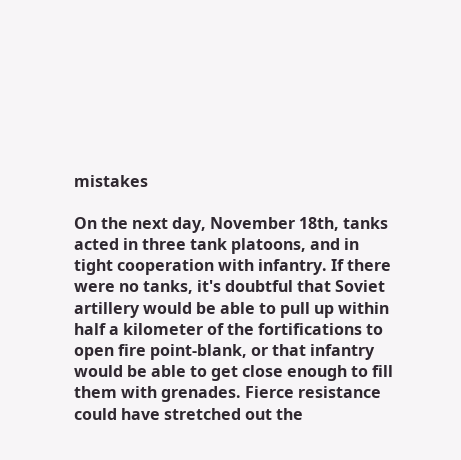mistakes

On the next day, November 18th, tanks acted in three tank platoons, and in tight cooperation with infantry. If there were no tanks, it's doubtful that Soviet artillery would be able to pull up within half a kilometer of the fortifications to open fire point-blank, or that infantry would be able to get close enough to fill them with grenades. Fierce resistance could have stretched out the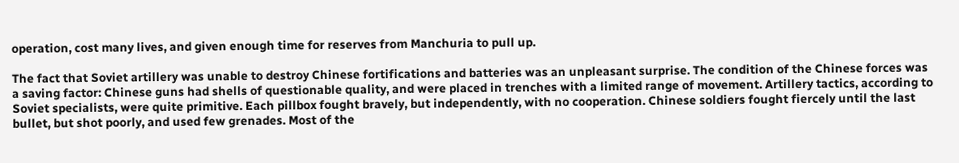operation, cost many lives, and given enough time for reserves from Manchuria to pull up.

The fact that Soviet artillery was unable to destroy Chinese fortifications and batteries was an unpleasant surprise. The condition of the Chinese forces was a saving factor: Chinese guns had shells of questionable quality, and were placed in trenches with a limited range of movement. Artillery tactics, according to Soviet specialists, were quite primitive. Each pillbox fought bravely, but independently, with no cooperation. Chinese soldiers fought fiercely until the last bullet, but shot poorly, and used few grenades. Most of the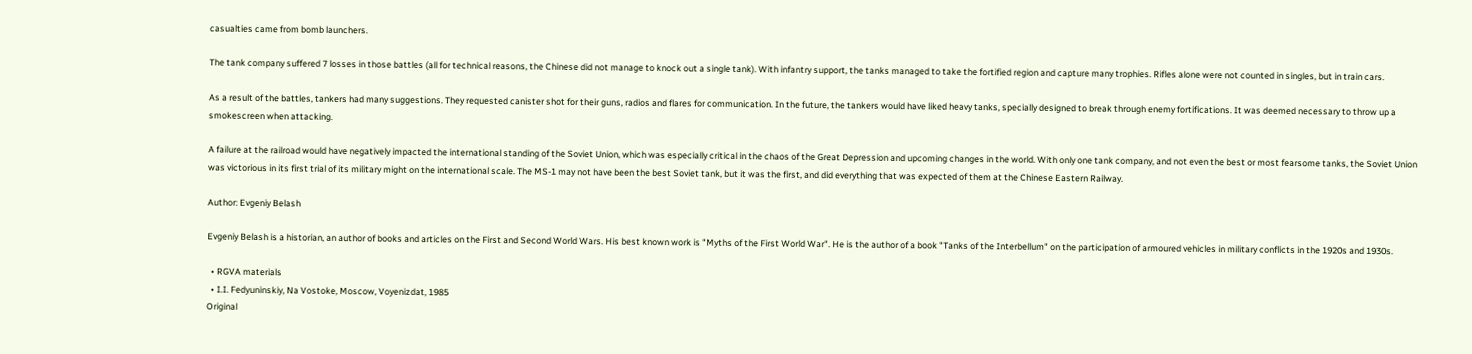casualties came from bomb launchers.

The tank company suffered 7 losses in those battles (all for technical reasons, the Chinese did not manage to knock out a single tank). With infantry support, the tanks managed to take the fortified region and capture many trophies. Rifles alone were not counted in singles, but in train cars.

As a result of the battles, tankers had many suggestions. They requested canister shot for their guns, radios and flares for communication. In the future, the tankers would have liked heavy tanks, specially designed to break through enemy fortifications. It was deemed necessary to throw up a smokescreen when attacking.

A failure at the railroad would have negatively impacted the international standing of the Soviet Union, which was especially critical in the chaos of the Great Depression and upcoming changes in the world. With only one tank company, and not even the best or most fearsome tanks, the Soviet Union was victorious in its first trial of its military might on the international scale. The MS-1 may not have been the best Soviet tank, but it was the first, and did everything that was expected of them at the Chinese Eastern Railway.

Author: Evgeniy Belash

Evgeniy Belash is a historian, an author of books and articles on the First and Second World Wars. His best known work is "Myths of the First World War". He is the author of a book "Tanks of the Interbellum" on the participation of armoured vehicles in military conflicts in the 1920s and 1930s.

  • RGVA materials
  • I.I. Fedyuninskiy, Na Vostoke, Moscow, Voyenizdat, 1985
Original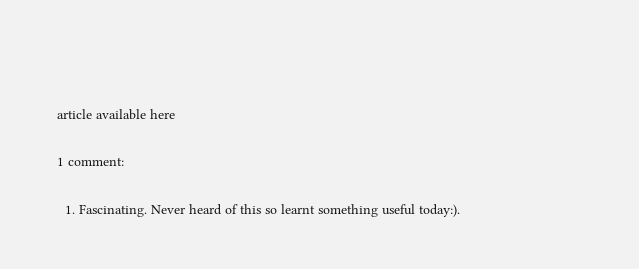article available here

1 comment:

  1. Fascinating. Never heard of this so learnt something useful today:).